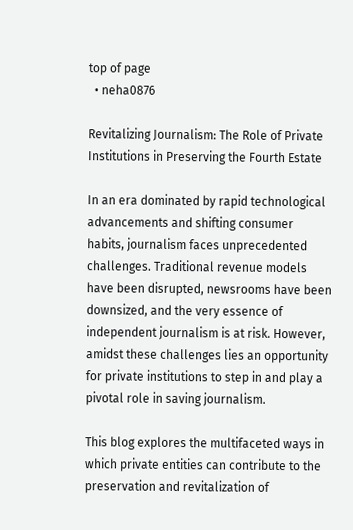top of page
  • neha0876

Revitalizing Journalism: The Role of Private Institutions in Preserving the Fourth Estate

In an era dominated by rapid technological advancements and shifting consumer habits, journalism faces unprecedented challenges. Traditional revenue models have been disrupted, newsrooms have been downsized, and the very essence of independent journalism is at risk. However, amidst these challenges lies an opportunity for private institutions to step in and play a pivotal role in saving journalism.

This blog explores the multifaceted ways in which private entities can contribute to the preservation and revitalization of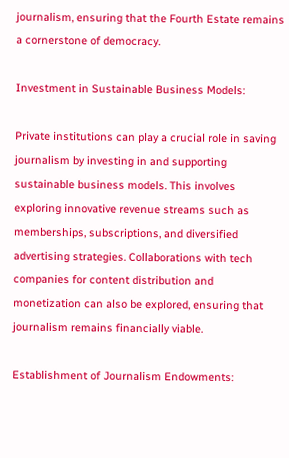journalism, ensuring that the Fourth Estate remains a cornerstone of democracy.

Investment in Sustainable Business Models:

Private institutions can play a crucial role in saving journalism by investing in and supporting sustainable business models. This involves exploring innovative revenue streams such as memberships, subscriptions, and diversified advertising strategies. Collaborations with tech companies for content distribution and monetization can also be explored, ensuring that journalism remains financially viable.

Establishment of Journalism Endowments: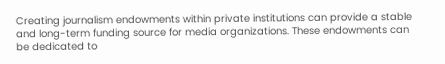Creating journalism endowments within private institutions can provide a stable and long-term funding source for media organizations. These endowments can be dedicated to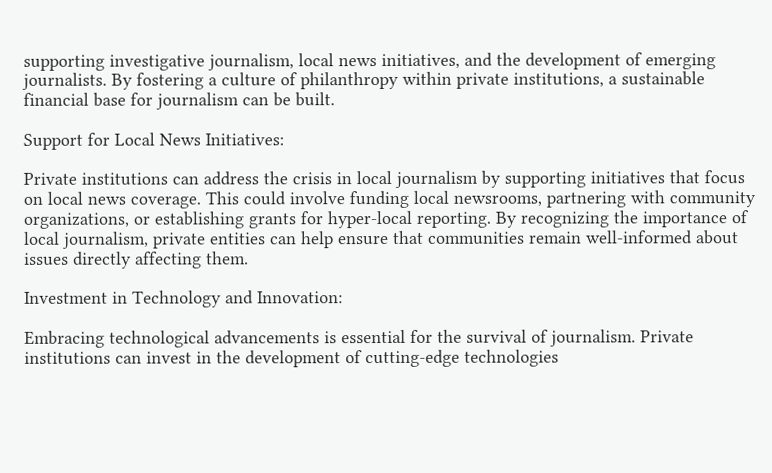supporting investigative journalism, local news initiatives, and the development of emerging journalists. By fostering a culture of philanthropy within private institutions, a sustainable financial base for journalism can be built.

Support for Local News Initiatives:

Private institutions can address the crisis in local journalism by supporting initiatives that focus on local news coverage. This could involve funding local newsrooms, partnering with community organizations, or establishing grants for hyper-local reporting. By recognizing the importance of local journalism, private entities can help ensure that communities remain well-informed about issues directly affecting them.

Investment in Technology and Innovation:

Embracing technological advancements is essential for the survival of journalism. Private institutions can invest in the development of cutting-edge technologies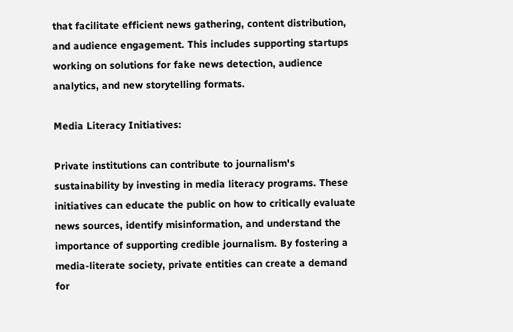that facilitate efficient news gathering, content distribution, and audience engagement. This includes supporting startups working on solutions for fake news detection, audience analytics, and new storytelling formats.

Media Literacy Initiatives:

Private institutions can contribute to journalism's sustainability by investing in media literacy programs. These initiatives can educate the public on how to critically evaluate news sources, identify misinformation, and understand the importance of supporting credible journalism. By fostering a media-literate society, private entities can create a demand for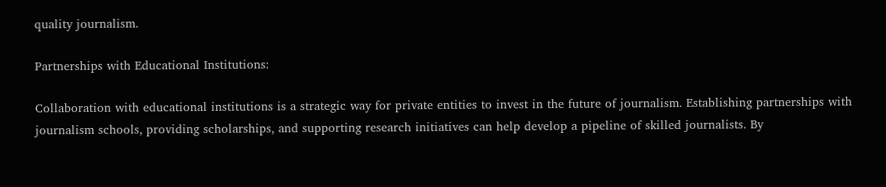quality journalism.

Partnerships with Educational Institutions:

Collaboration with educational institutions is a strategic way for private entities to invest in the future of journalism. Establishing partnerships with journalism schools, providing scholarships, and supporting research initiatives can help develop a pipeline of skilled journalists. By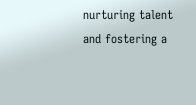nurturing talent and fostering a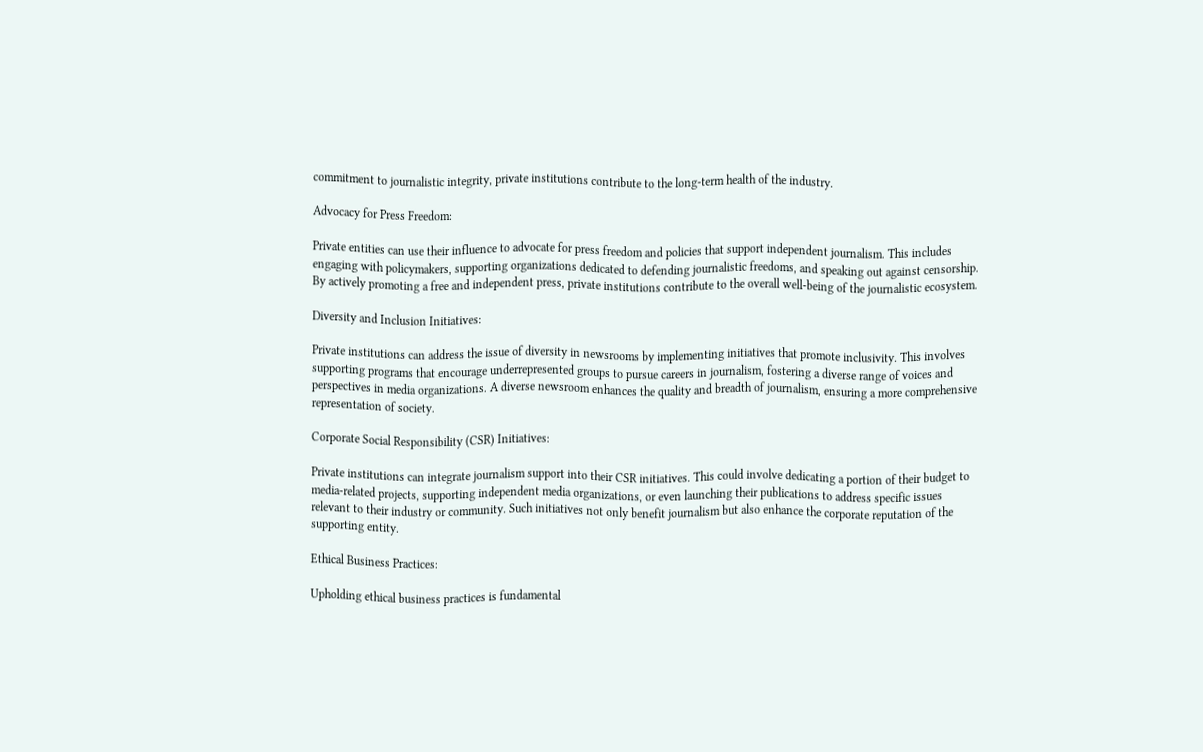commitment to journalistic integrity, private institutions contribute to the long-term health of the industry.

Advocacy for Press Freedom:

Private entities can use their influence to advocate for press freedom and policies that support independent journalism. This includes engaging with policymakers, supporting organizations dedicated to defending journalistic freedoms, and speaking out against censorship. By actively promoting a free and independent press, private institutions contribute to the overall well-being of the journalistic ecosystem.

Diversity and Inclusion Initiatives:

Private institutions can address the issue of diversity in newsrooms by implementing initiatives that promote inclusivity. This involves supporting programs that encourage underrepresented groups to pursue careers in journalism, fostering a diverse range of voices and perspectives in media organizations. A diverse newsroom enhances the quality and breadth of journalism, ensuring a more comprehensive representation of society.

Corporate Social Responsibility (CSR) Initiatives:

Private institutions can integrate journalism support into their CSR initiatives. This could involve dedicating a portion of their budget to media-related projects, supporting independent media organizations, or even launching their publications to address specific issues relevant to their industry or community. Such initiatives not only benefit journalism but also enhance the corporate reputation of the supporting entity.

Ethical Business Practices:

Upholding ethical business practices is fundamental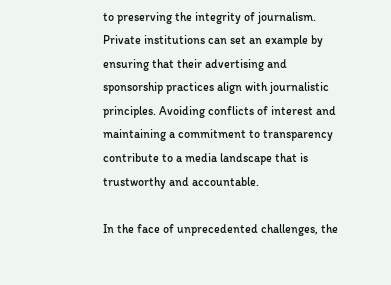to preserving the integrity of journalism. Private institutions can set an example by ensuring that their advertising and sponsorship practices align with journalistic principles. Avoiding conflicts of interest and maintaining a commitment to transparency contribute to a media landscape that is trustworthy and accountable.

In the face of unprecedented challenges, the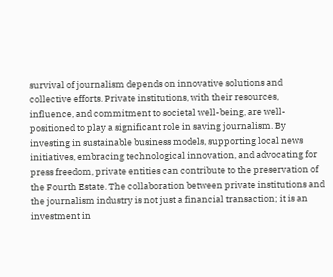survival of journalism depends on innovative solutions and collective efforts. Private institutions, with their resources, influence, and commitment to societal well-being, are well-positioned to play a significant role in saving journalism. By investing in sustainable business models, supporting local news initiatives, embracing technological innovation, and advocating for press freedom, private entities can contribute to the preservation of the Fourth Estate. The collaboration between private institutions and the journalism industry is not just a financial transaction; it is an investment in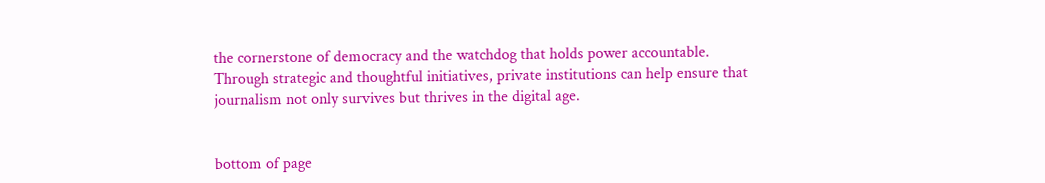the cornerstone of democracy and the watchdog that holds power accountable. Through strategic and thoughtful initiatives, private institutions can help ensure that journalism not only survives but thrives in the digital age.


bottom of page